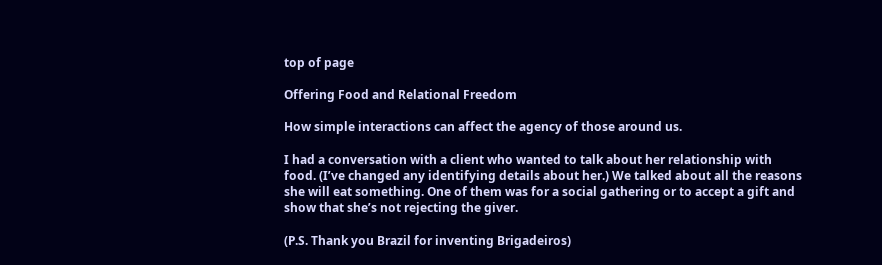top of page

Offering Food and Relational Freedom

How simple interactions can affect the agency of those around us.

I had a conversation with a client who wanted to talk about her relationship with food. (I’ve changed any identifying details about her.) We talked about all the reasons she will eat something. One of them was for a social gathering or to accept a gift and show that she’s not rejecting the giver.

(P.S. Thank you Brazil for inventing Brigadeiros)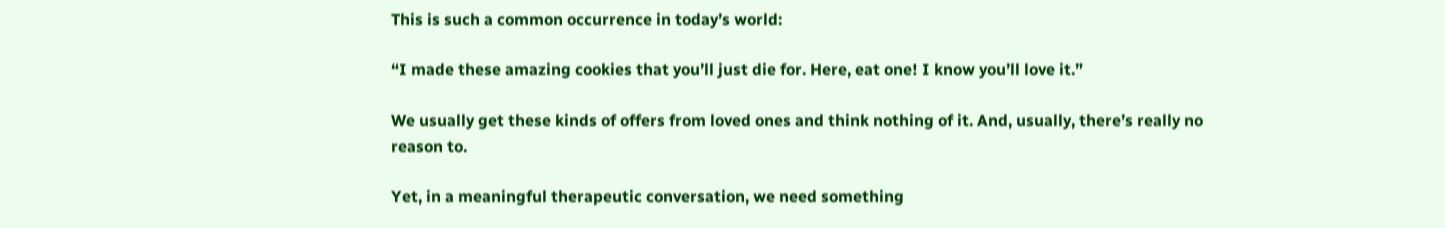This is such a common occurrence in today’s world:

“I made these amazing cookies that you’ll just die for. Here, eat one! I know you’ll love it.”

We usually get these kinds of offers from loved ones and think nothing of it. And, usually, there’s really no reason to.

Yet, in a meaningful therapeutic conversation, we need something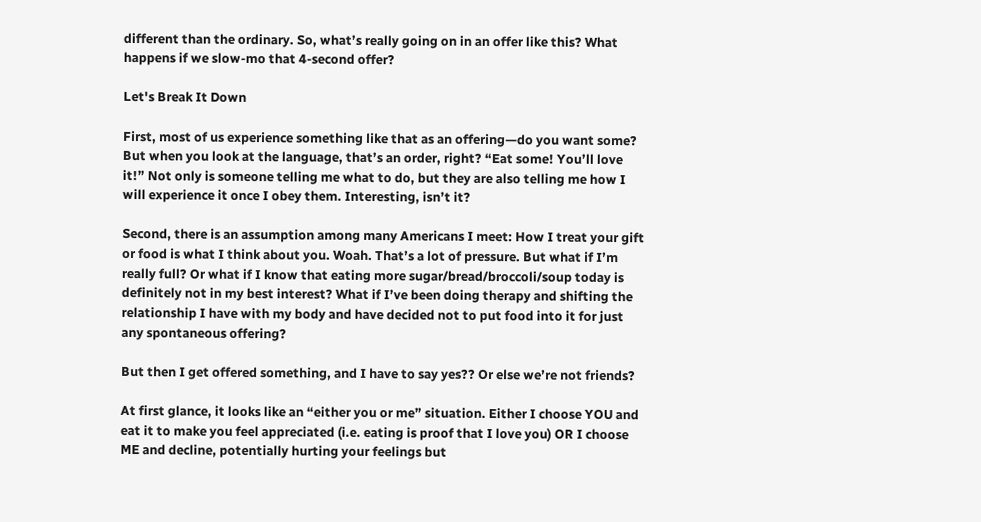different than the ordinary. So, what’s really going on in an offer like this? What happens if we slow-mo that 4-second offer?

Let's Break It Down

First, most of us experience something like that as an offering—do you want some? But when you look at the language, that’s an order, right? “Eat some! You’ll love it!” Not only is someone telling me what to do, but they are also telling me how I will experience it once I obey them. Interesting, isn’t it?

Second, there is an assumption among many Americans I meet: How I treat your gift or food is what I think about you. Woah. That’s a lot of pressure. But what if I’m really full? Or what if I know that eating more sugar/bread/broccoli/soup today is definitely not in my best interest? What if I’ve been doing therapy and shifting the relationship I have with my body and have decided not to put food into it for just any spontaneous offering?

But then I get offered something, and I have to say yes?? Or else we’re not friends?

At first glance, it looks like an “either you or me” situation. Either I choose YOU and eat it to make you feel appreciated (i.e. eating is proof that I love you) OR I choose ME and decline, potentially hurting your feelings but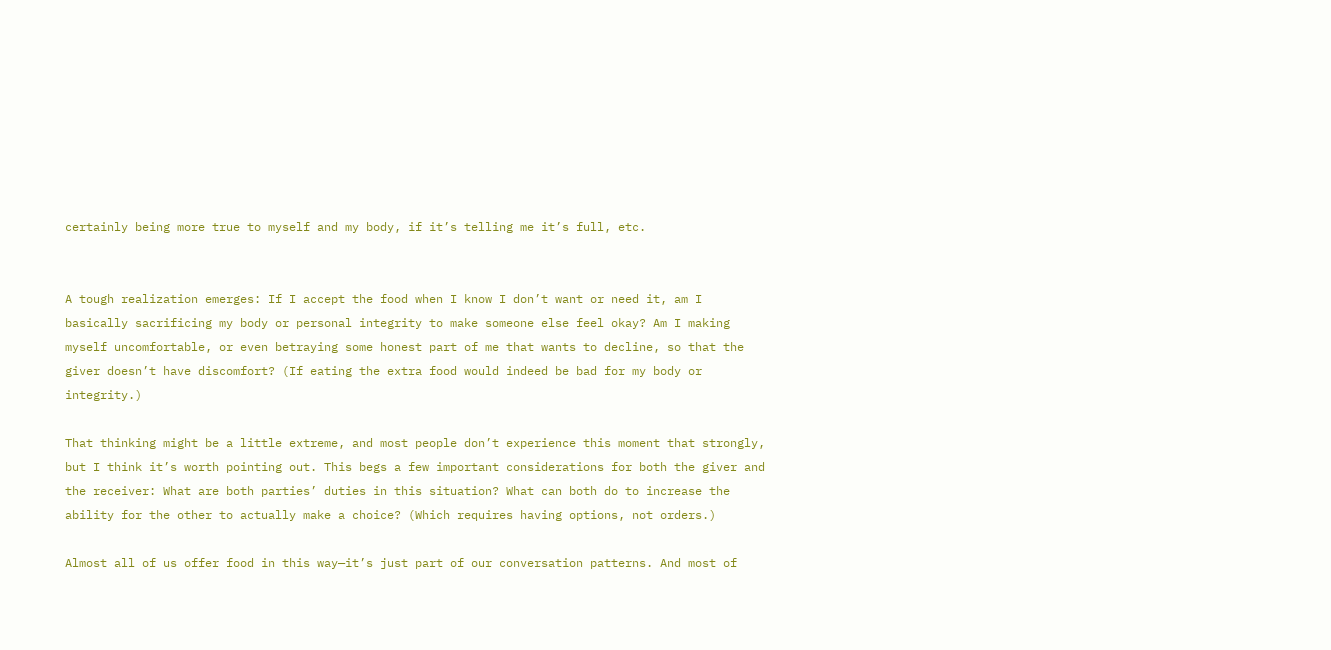certainly being more true to myself and my body, if it’s telling me it’s full, etc.


A tough realization emerges: If I accept the food when I know I don’t want or need it, am I basically sacrificing my body or personal integrity to make someone else feel okay? Am I making myself uncomfortable, or even betraying some honest part of me that wants to decline, so that the giver doesn’t have discomfort? (If eating the extra food would indeed be bad for my body or integrity.)

That thinking might be a little extreme, and most people don’t experience this moment that strongly, but I think it’s worth pointing out. This begs a few important considerations for both the giver and the receiver: What are both parties’ duties in this situation? What can both do to increase the ability for the other to actually make a choice? (Which requires having options, not orders.)

Almost all of us offer food in this way—it’s just part of our conversation patterns. And most of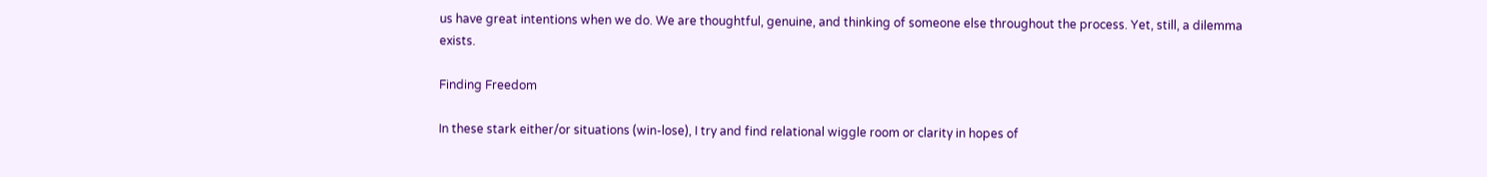us have great intentions when we do. We are thoughtful, genuine, and thinking of someone else throughout the process. Yet, still, a dilemma exists.

Finding Freedom

In these stark either/or situations (win-lose), I try and find relational wiggle room or clarity in hopes of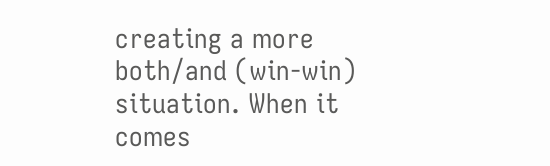creating a more both/and (win-win) situation. When it comes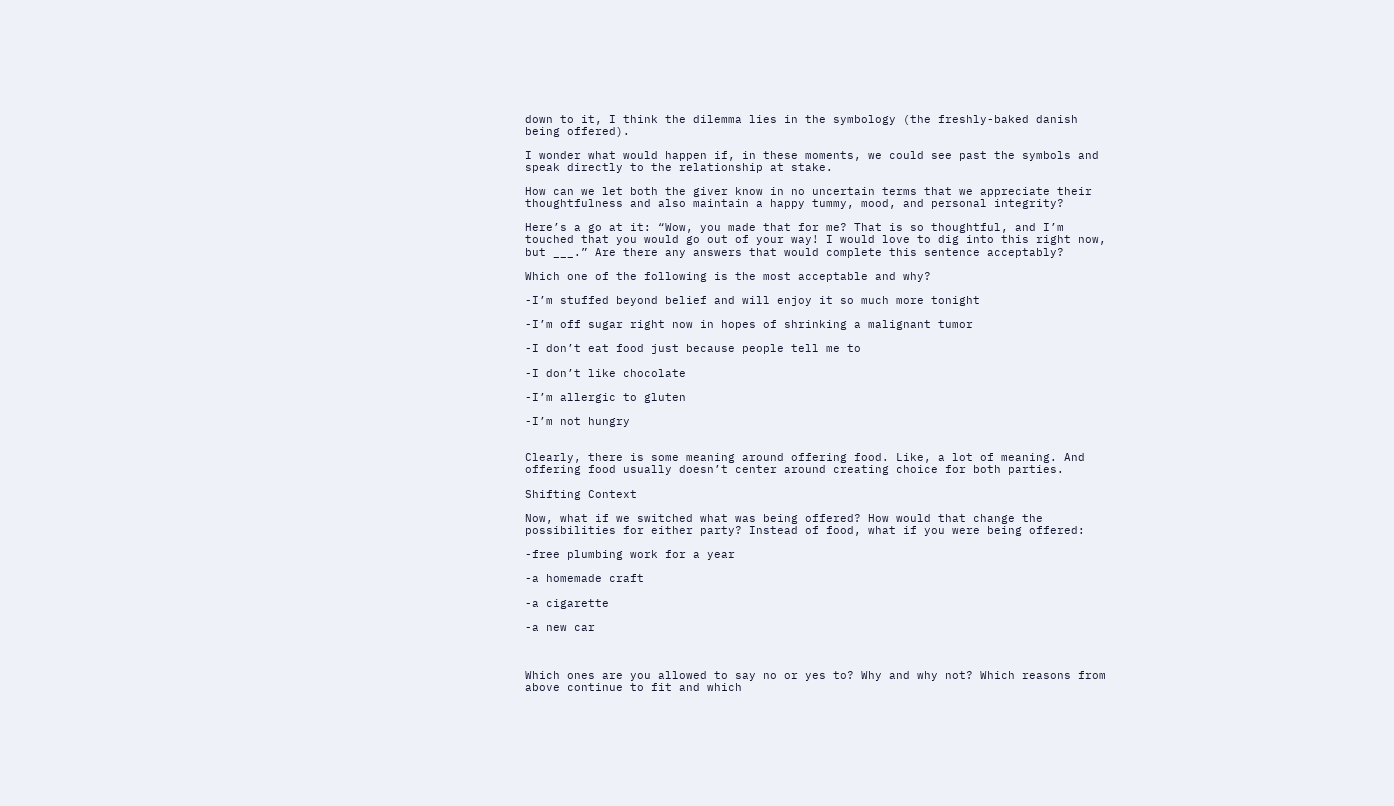down to it, I think the dilemma lies in the symbology (the freshly-baked danish being offered).

I wonder what would happen if, in these moments, we could see past the symbols and speak directly to the relationship at stake.

How can we let both the giver know in no uncertain terms that we appreciate their thoughtfulness and also maintain a happy tummy, mood, and personal integrity?

Here’s a go at it: “Wow, you made that for me? That is so thoughtful, and I’m touched that you would go out of your way! I would love to dig into this right now, but ___.” Are there any answers that would complete this sentence acceptably?

Which one of the following is the most acceptable and why?

-I’m stuffed beyond belief and will enjoy it so much more tonight

-I’m off sugar right now in hopes of shrinking a malignant tumor

-I don’t eat food just because people tell me to

-I don’t like chocolate

-I’m allergic to gluten

-I’m not hungry


Clearly, there is some meaning around offering food. Like, a lot of meaning. And offering food usually doesn’t center around creating choice for both parties.

Shifting Context

Now, what if we switched what was being offered? How would that change the possibilities for either party? Instead of food, what if you were being offered:

-free plumbing work for a year

-a homemade craft

-a cigarette

-a new car



Which ones are you allowed to say no or yes to? Why and why not? Which reasons from above continue to fit and which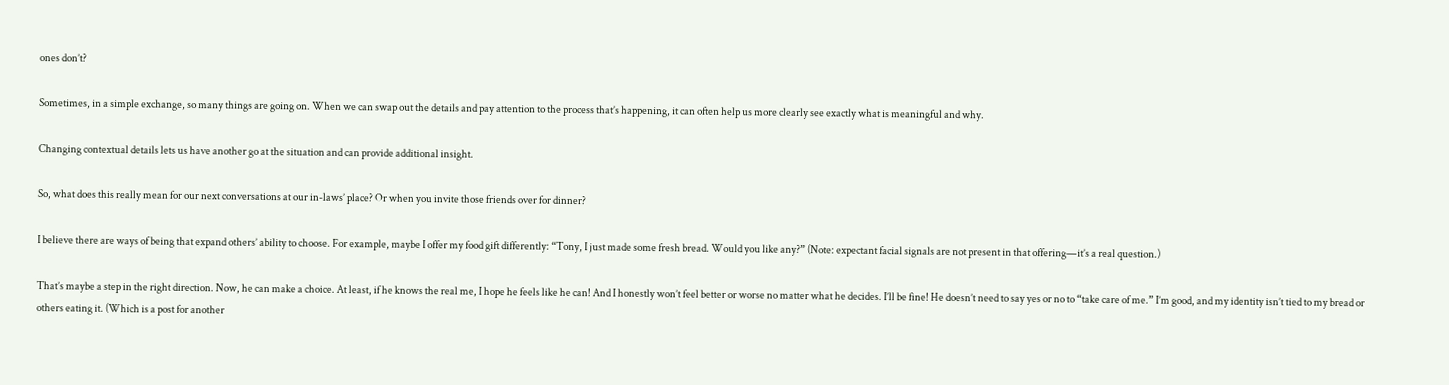ones don’t?

Sometimes, in a simple exchange, so many things are going on. When we can swap out the details and pay attention to the process that’s happening, it can often help us more clearly see exactly what is meaningful and why.

Changing contextual details lets us have another go at the situation and can provide additional insight.

So, what does this really mean for our next conversations at our in-laws’ place? Or when you invite those friends over for dinner?

I believe there are ways of being that expand others’ ability to choose. For example, maybe I offer my food gift differently: “Tony, I just made some fresh bread. Would you like any?” (Note: expectant facial signals are not present in that offering—it’s a real question.)

That’s maybe a step in the right direction. Now, he can make a choice. At least, if he knows the real me, I hope he feels like he can! And I honestly won’t feel better or worse no matter what he decides. I’ll be fine! He doesn’t need to say yes or no to “take care of me.” I’m good, and my identity isn’t tied to my bread or others eating it. (Which is a post for another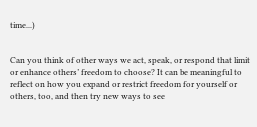time...)


Can you think of other ways we act, speak, or respond that limit or enhance others’ freedom to choose? It can be meaningful to reflect on how you expand or restrict freedom for yourself or others, too, and then try new ways to see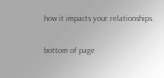how it impacts your relationships.


bottom of page